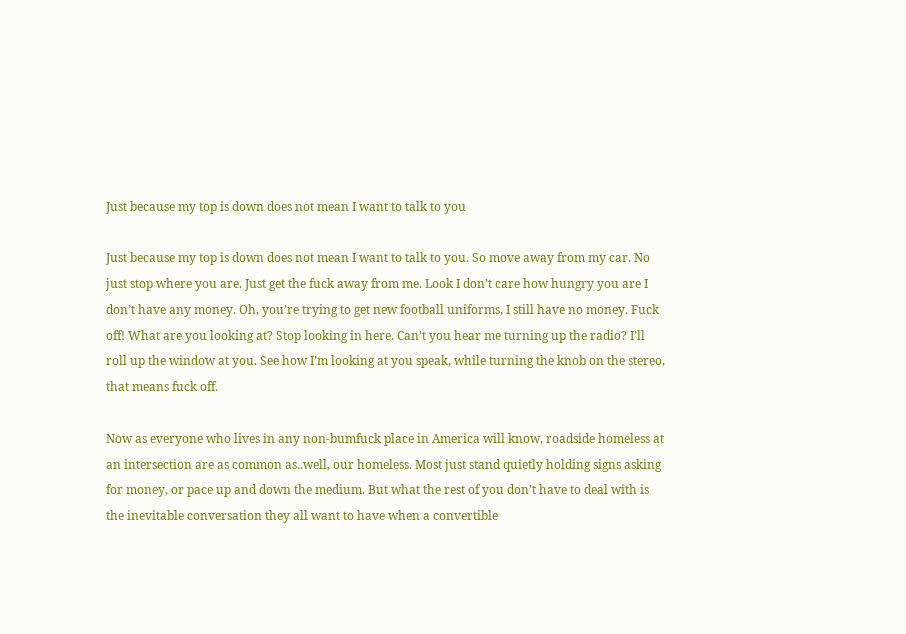Just because my top is down does not mean I want to talk to you

Just because my top is down does not mean I want to talk to you. So move away from my car. No just stop where you are. Just get the fuck away from me. Look I don’t care how hungry you are I don’t have any money. Oh, you’re trying to get new football uniforms, I still have no money. Fuck off! What are you looking at? Stop looking in here. Can’t you hear me turning up the radio? I’ll roll up the window at you. See how I’m looking at you speak, while turning the knob on the stereo, that means fuck off.

Now as everyone who lives in any non-bumfuck place in America will know, roadside homeless at an intersection are as common as..well, our homeless. Most just stand quietly holding signs asking for money, or pace up and down the medium. But what the rest of you don’t have to deal with is the inevitable conversation they all want to have when a convertible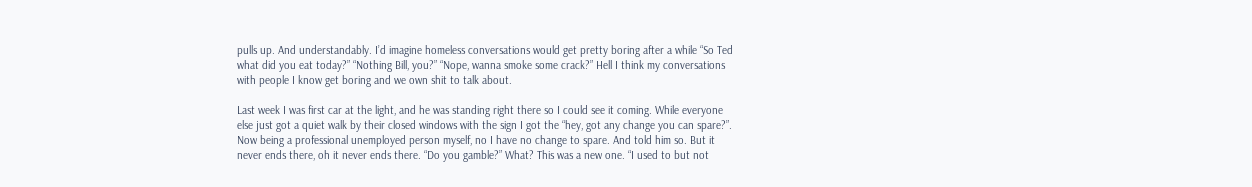pulls up. And understandably. I’d imagine homeless conversations would get pretty boring after a while “So Ted what did you eat today?” “Nothing Bill, you?” “Nope, wanna smoke some crack?” Hell I think my conversations with people I know get boring and we own shit to talk about.

Last week I was first car at the light, and he was standing right there so I could see it coming. While everyone else just got a quiet walk by their closed windows with the sign I got the “hey, got any change you can spare?”. Now being a professional unemployed person myself, no I have no change to spare. And told him so. But it never ends there, oh it never ends there. “Do you gamble?” What? This was a new one. “I used to but not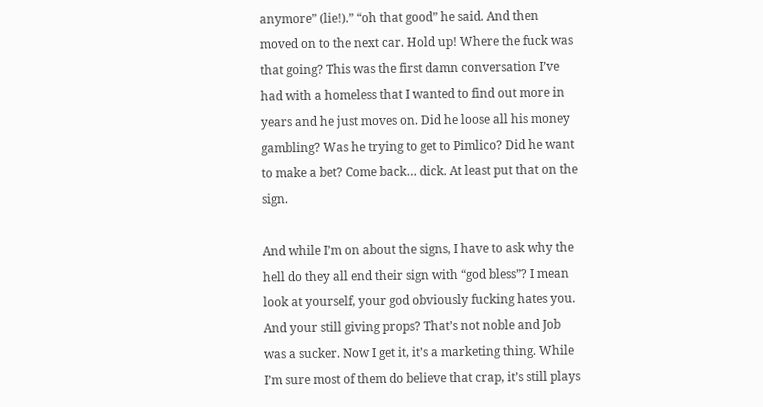anymore” (lie!).” “oh that good” he said. And then moved on to the next car. Hold up! Where the fuck was that going? This was the first damn conversation I’ve had with a homeless that I wanted to find out more in years and he just moves on. Did he loose all his money gambling? Was he trying to get to Pimlico? Did he want to make a bet? Come back… dick. At least put that on the sign.

And while I’m on about the signs, I have to ask why the hell do they all end their sign with “god bless”? I mean look at yourself, your god obviously fucking hates you. And your still giving props? That’s not noble and Job was a sucker. Now I get it, it’s a marketing thing. While I’m sure most of them do believe that crap, it’s still plays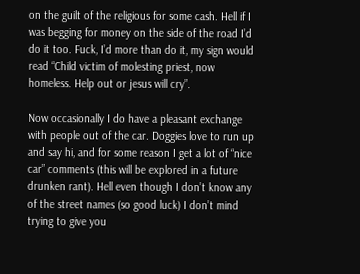on the guilt of the religious for some cash. Hell if I was begging for money on the side of the road I’d do it too. Fuck, I’d more than do it, my sign would read “Child victim of molesting priest, now homeless. Help out or jesus will cry”.

Now occasionally I do have a pleasant exchange with people out of the car. Doggies love to run up and say hi, and for some reason I get a lot of “nice car” comments (this will be explored in a future drunken rant). Hell even though I don’t know any of the street names (so good luck) I don’t mind trying to give you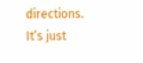directions. It’s just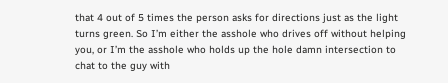that 4 out of 5 times the person asks for directions just as the light turns green. So I’m either the asshole who drives off without helping you, or I’m the asshole who holds up the hole damn intersection to chat to the guy with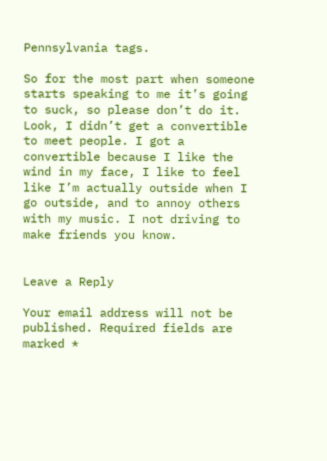Pennsylvania tags.

So for the most part when someone starts speaking to me it’s going to suck, so please don’t do it. Look, I didn’t get a convertible to meet people. I got a convertible because I like the wind in my face, I like to feel like I’m actually outside when I go outside, and to annoy others with my music. I not driving to make friends you know.


Leave a Reply

Your email address will not be published. Required fields are marked *